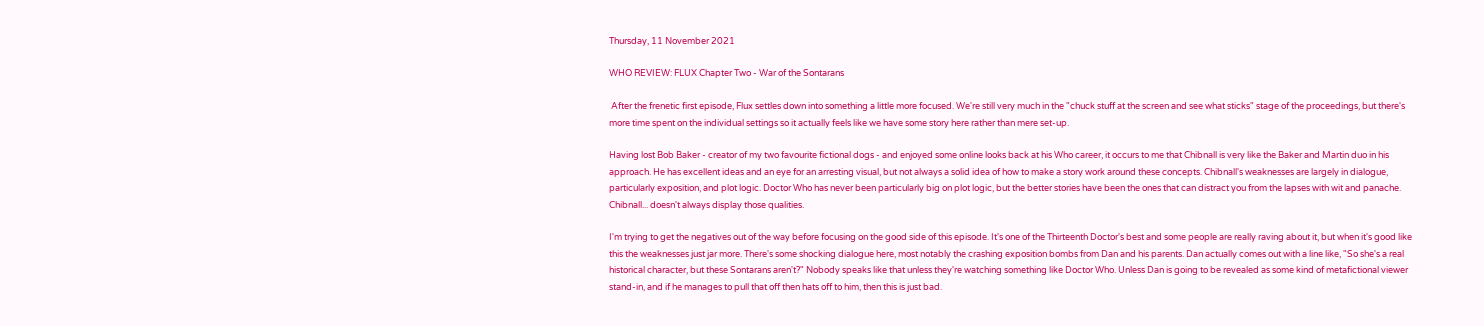Thursday, 11 November 2021

WHO REVIEW: FLUX Chapter Two - War of the Sontarans

 After the frenetic first episode, Flux settles down into something a little more focused. We're still very much in the "chuck stuff at the screen and see what sticks" stage of the proceedings, but there's more time spent on the individual settings so it actually feels like we have some story here rather than mere set-up.

Having lost Bob Baker - creator of my two favourite fictional dogs - and enjoyed some online looks back at his Who career, it occurs to me that Chibnall is very like the Baker and Martin duo in his approach. He has excellent ideas and an eye for an arresting visual, but not always a solid idea of how to make a story work around these concepts. Chibnall's weaknesses are largely in dialogue, particularly exposition, and plot logic. Doctor Who has never been particularly big on plot logic, but the better stories have been the ones that can distract you from the lapses with wit and panache. Chibnall... doesn't always display those qualities.

I'm trying to get the negatives out of the way before focusing on the good side of this episode. It's one of the Thirteenth Doctor's best and some people are really raving about it, but when it's good like this the weaknesses just jar more. There's some shocking dialogue here, most notably the crashing exposition bombs from Dan and his parents. Dan actually comes out with a line like, "So she's a real historical character, but these Sontarans aren't?" Nobody speaks like that unless they're watching something like Doctor Who. Unless Dan is going to be revealed as some kind of metafictional viewer stand-in, and if he manages to pull that off then hats off to him, then this is just bad.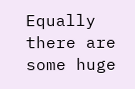Equally there are some huge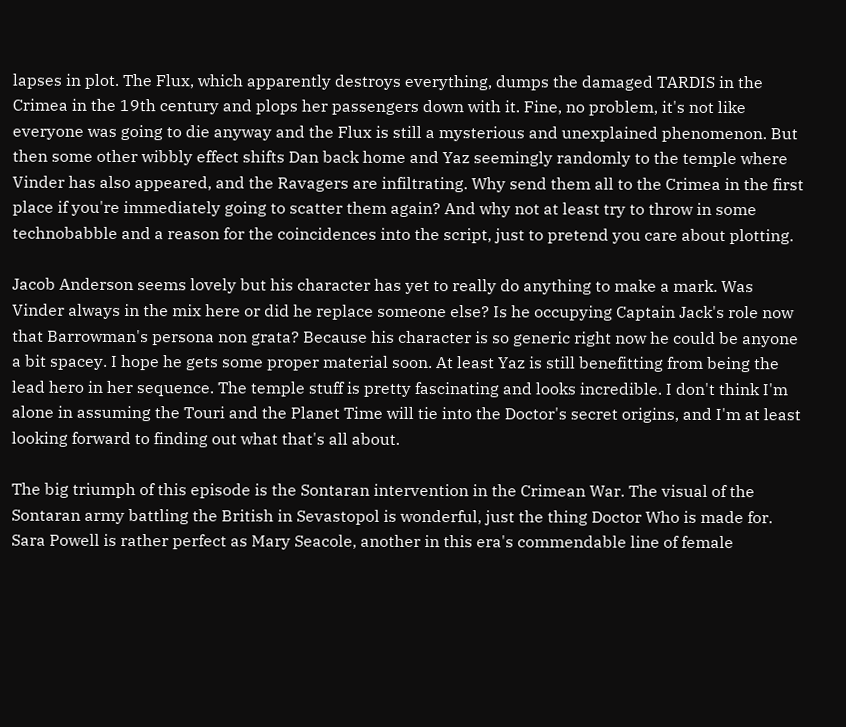lapses in plot. The Flux, which apparently destroys everything, dumps the damaged TARDIS in the Crimea in the 19th century and plops her passengers down with it. Fine, no problem, it's not like everyone was going to die anyway and the Flux is still a mysterious and unexplained phenomenon. But then some other wibbly effect shifts Dan back home and Yaz seemingly randomly to the temple where Vinder has also appeared, and the Ravagers are infiltrating. Why send them all to the Crimea in the first place if you're immediately going to scatter them again? And why not at least try to throw in some technobabble and a reason for the coincidences into the script, just to pretend you care about plotting.

Jacob Anderson seems lovely but his character has yet to really do anything to make a mark. Was Vinder always in the mix here or did he replace someone else? Is he occupying Captain Jack's role now that Barrowman's persona non grata? Because his character is so generic right now he could be anyone a bit spacey. I hope he gets some proper material soon. At least Yaz is still benefitting from being the lead hero in her sequence. The temple stuff is pretty fascinating and looks incredible. I don't think I'm alone in assuming the Touri and the Planet Time will tie into the Doctor's secret origins, and I'm at least looking forward to finding out what that's all about.

The big triumph of this episode is the Sontaran intervention in the Crimean War. The visual of the Sontaran army battling the British in Sevastopol is wonderful, just the thing Doctor Who is made for. Sara Powell is rather perfect as Mary Seacole, another in this era's commendable line of female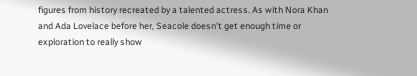figures from history recreated by a talented actress. As with Nora Khan and Ada Lovelace before her, Seacole doesn't get enough time or exploration to really show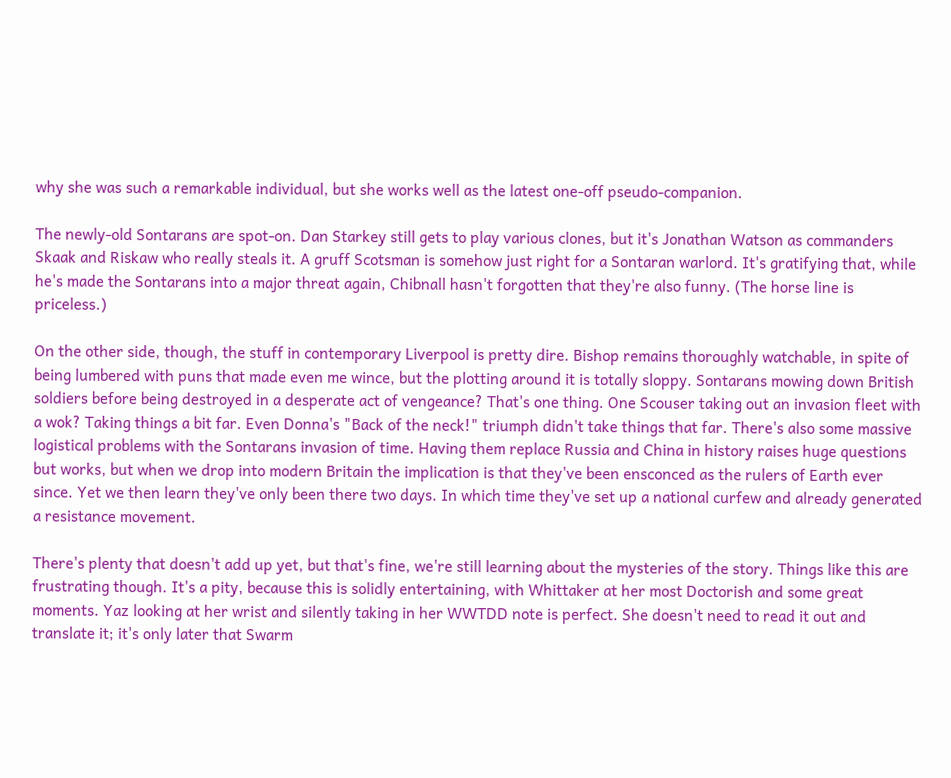why she was such a remarkable individual, but she works well as the latest one-off pseudo-companion.

The newly-old Sontarans are spot-on. Dan Starkey still gets to play various clones, but it's Jonathan Watson as commanders Skaak and Riskaw who really steals it. A gruff Scotsman is somehow just right for a Sontaran warlord. It's gratifying that, while he's made the Sontarans into a major threat again, Chibnall hasn't forgotten that they're also funny. (The horse line is priceless.)

On the other side, though, the stuff in contemporary Liverpool is pretty dire. Bishop remains thoroughly watchable, in spite of being lumbered with puns that made even me wince, but the plotting around it is totally sloppy. Sontarans mowing down British soldiers before being destroyed in a desperate act of vengeance? That's one thing. One Scouser taking out an invasion fleet with a wok? Taking things a bit far. Even Donna's "Back of the neck!" triumph didn't take things that far. There's also some massive logistical problems with the Sontarans invasion of time. Having them replace Russia and China in history raises huge questions but works, but when we drop into modern Britain the implication is that they've been ensconced as the rulers of Earth ever since. Yet we then learn they've only been there two days. In which time they've set up a national curfew and already generated a resistance movement.

There's plenty that doesn't add up yet, but that's fine, we're still learning about the mysteries of the story. Things like this are frustrating though. It's a pity, because this is solidly entertaining, with Whittaker at her most Doctorish and some great moments. Yaz looking at her wrist and silently taking in her WWTDD note is perfect. She doesn't need to read it out and translate it; it's only later that Swarm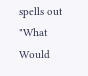spells out "What Would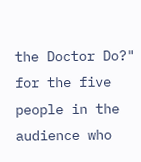the Doctor Do?" for the five people in the audience who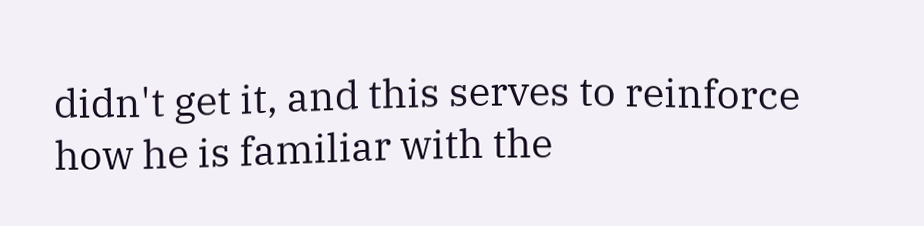didn't get it, and this serves to reinforce how he is familiar with the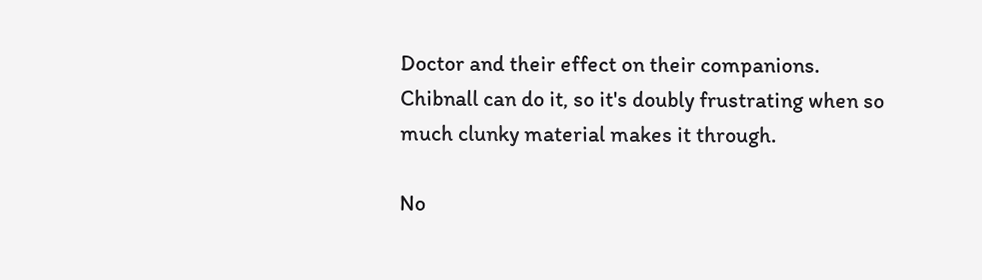Doctor and their effect on their companions. Chibnall can do it, so it's doubly frustrating when so much clunky material makes it through.

No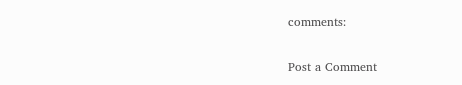comments:

Post a Comment